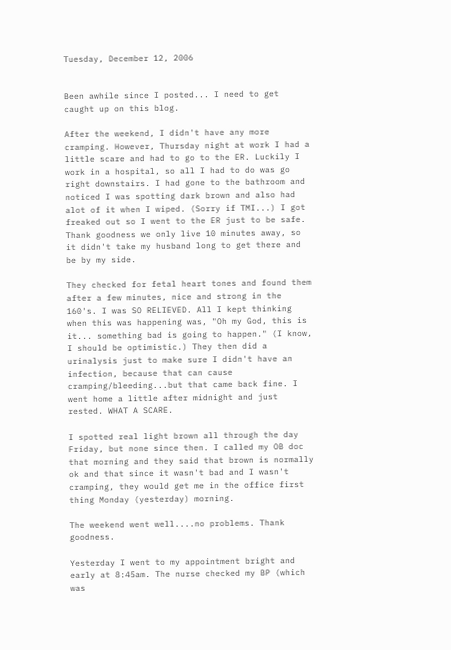Tuesday, December 12, 2006


Been awhile since I posted... I need to get caught up on this blog.

After the weekend, I didn't have any more cramping. However, Thursday night at work I had a little scare and had to go to the ER. Luckily I work in a hospital, so all I had to do was go right downstairs. I had gone to the bathroom and noticed I was spotting dark brown and also had alot of it when I wiped. (Sorry if TMI...) I got freaked out so I went to the ER just to be safe. Thank goodness we only live 10 minutes away, so it didn't take my husband long to get there and be by my side.

They checked for fetal heart tones and found them after a few minutes, nice and strong in the 160's. I was SO RELIEVED. All I kept thinking when this was happening was, "Oh my God, this is it... something bad is going to happen." (I know, I should be optimistic.) They then did a urinalysis just to make sure I didn't have an infection, because that can cause cramping/bleeding...but that came back fine. I went home a little after midnight and just rested. WHAT A SCARE.

I spotted real light brown all through the day Friday, but none since then. I called my OB doc that morning and they said that brown is normally ok and that since it wasn't bad and I wasn't cramping, they would get me in the office first thing Monday (yesterday) morning.

The weekend went well....no problems. Thank goodness.

Yesterday I went to my appointment bright and early at 8:45am. The nurse checked my BP (which was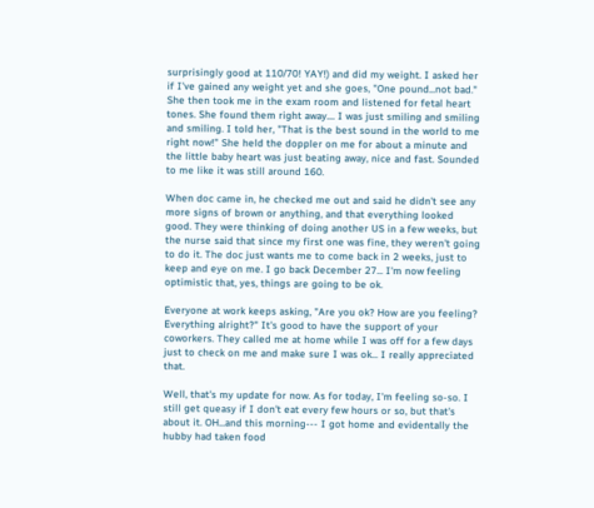surprisingly good at 110/70! YAY!) and did my weight. I asked her if I've gained any weight yet and she goes, "One pound...not bad." She then took me in the exam room and listened for fetal heart tones. She found them right away.... I was just smiling and smiling and smiling. I told her, "That is the best sound in the world to me right now!" She held the doppler on me for about a minute and the little baby heart was just beating away, nice and fast. Sounded to me like it was still around 160.

When doc came in, he checked me out and said he didn't see any more signs of brown or anything, and that everything looked good. They were thinking of doing another US in a few weeks, but the nurse said that since my first one was fine, they weren't going to do it. The doc just wants me to come back in 2 weeks, just to keep and eye on me. I go back December 27... I'm now feeling optimistic that, yes, things are going to be ok.

Everyone at work keeps asking, "Are you ok? How are you feeling? Everything alright?" It's good to have the support of your coworkers. They called me at home while I was off for a few days just to check on me and make sure I was ok... I really appreciated that.

Well, that's my update for now. As for today, I'm feeling so-so. I still get queasy if I don't eat every few hours or so, but that's about it. OH...and this morning--- I got home and evidentally the hubby had taken food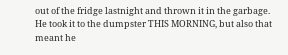out of the fridge lastnight and thrown it in the garbage. He took it to the dumpster THIS MORNING, but also that meant he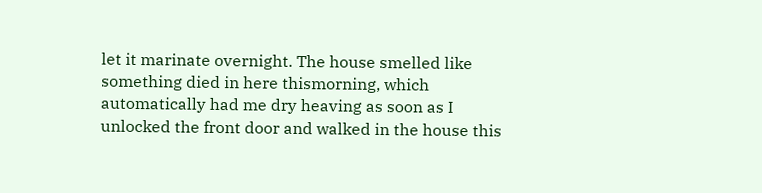let it marinate overnight. The house smelled like something died in here thismorning, which automatically had me dry heaving as soon as I unlocked the front door and walked in the house this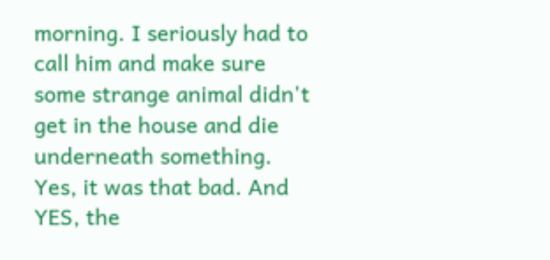morning. I seriously had to call him and make sure some strange animal didn't get in the house and die underneath something. Yes, it was that bad. And YES, the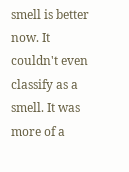smell is better now. It couldn't even classify as a smell. It was more of a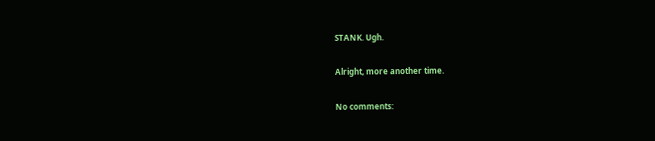STANK. Ugh.

Alright, more another time.

No comments: